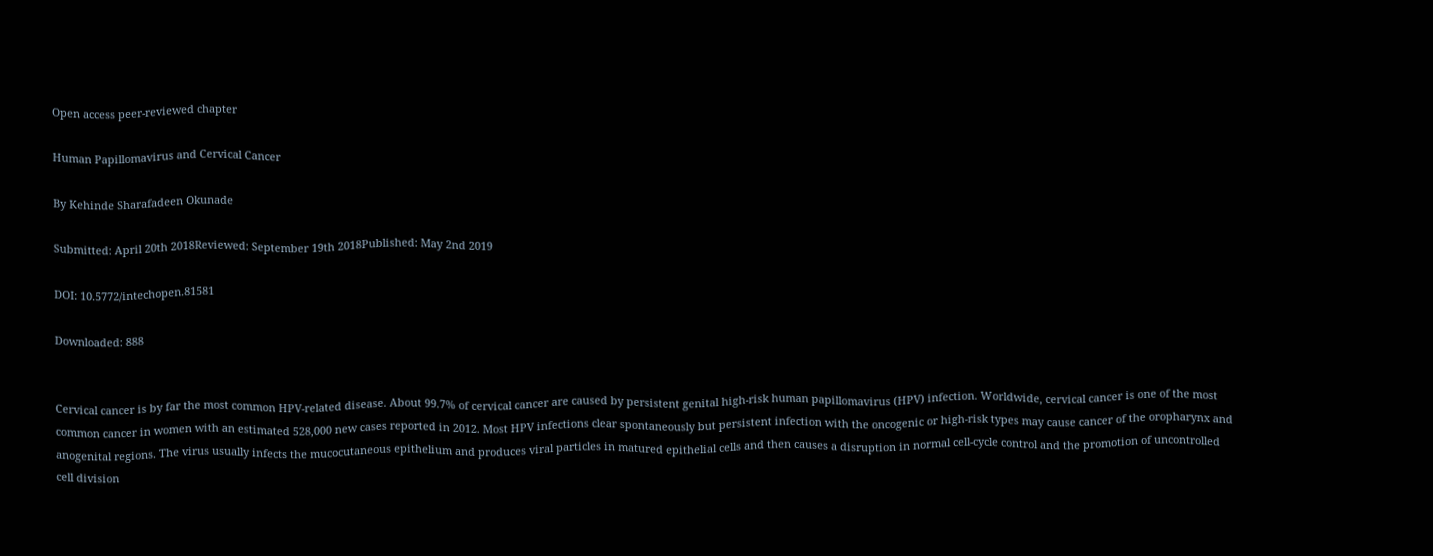Open access peer-reviewed chapter

Human Papillomavirus and Cervical Cancer

By Kehinde Sharafadeen Okunade

Submitted: April 20th 2018Reviewed: September 19th 2018Published: May 2nd 2019

DOI: 10.5772/intechopen.81581

Downloaded: 888


Cervical cancer is by far the most common HPV-related disease. About 99.7% of cervical cancer are caused by persistent genital high-risk human papillomavirus (HPV) infection. Worldwide, cervical cancer is one of the most common cancer in women with an estimated 528,000 new cases reported in 2012. Most HPV infections clear spontaneously but persistent infection with the oncogenic or high-risk types may cause cancer of the oropharynx and anogenital regions. The virus usually infects the mucocutaneous epithelium and produces viral particles in matured epithelial cells and then causes a disruption in normal cell-cycle control and the promotion of uncontrolled cell division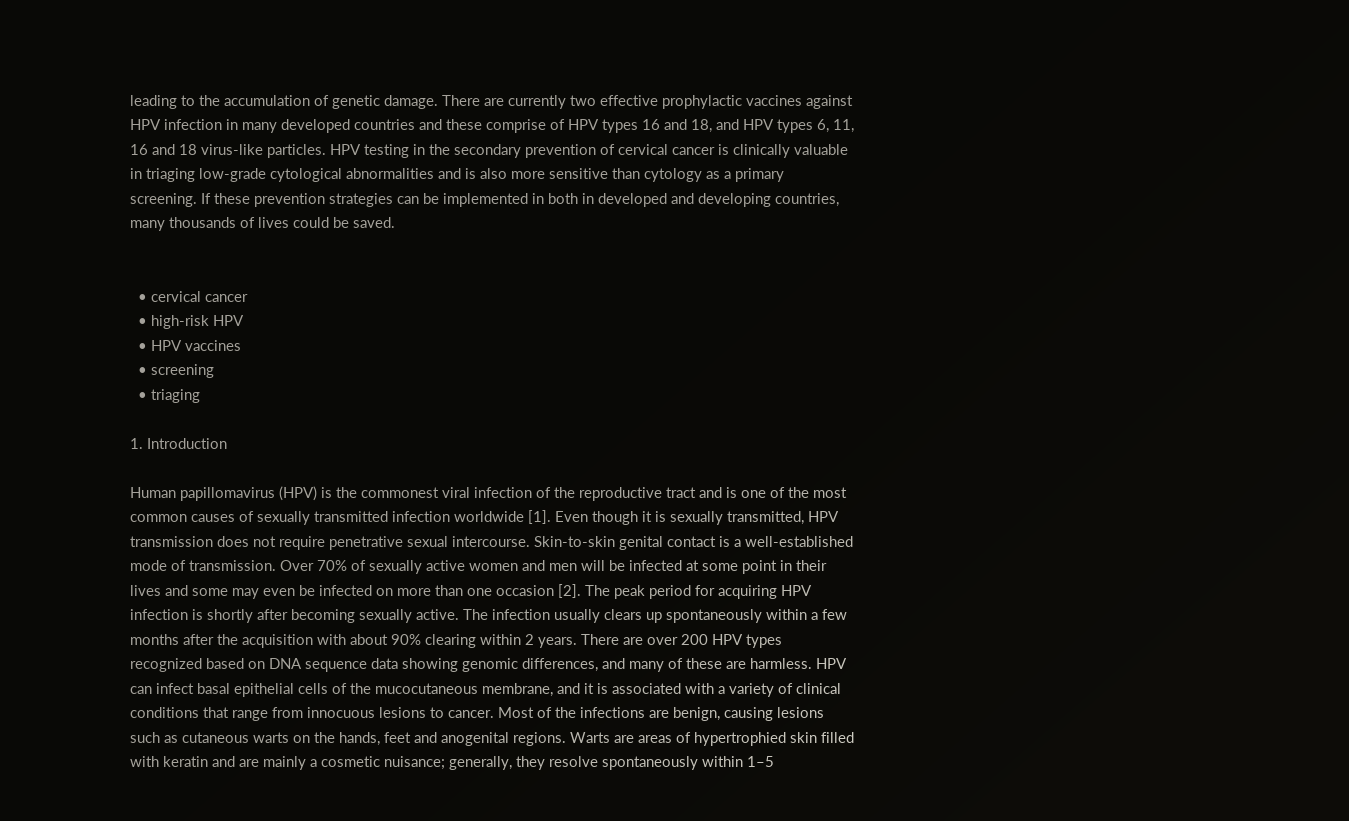leading to the accumulation of genetic damage. There are currently two effective prophylactic vaccines against HPV infection in many developed countries and these comprise of HPV types 16 and 18, and HPV types 6, 11, 16 and 18 virus-like particles. HPV testing in the secondary prevention of cervical cancer is clinically valuable in triaging low-grade cytological abnormalities and is also more sensitive than cytology as a primary screening. If these prevention strategies can be implemented in both in developed and developing countries, many thousands of lives could be saved.


  • cervical cancer
  • high-risk HPV
  • HPV vaccines
  • screening
  • triaging

1. Introduction

Human papillomavirus (HPV) is the commonest viral infection of the reproductive tract and is one of the most common causes of sexually transmitted infection worldwide [1]. Even though it is sexually transmitted, HPV transmission does not require penetrative sexual intercourse. Skin-to-skin genital contact is a well-established mode of transmission. Over 70% of sexually active women and men will be infected at some point in their lives and some may even be infected on more than one occasion [2]. The peak period for acquiring HPV infection is shortly after becoming sexually active. The infection usually clears up spontaneously within a few months after the acquisition with about 90% clearing within 2 years. There are over 200 HPV types recognized based on DNA sequence data showing genomic differences, and many of these are harmless. HPV can infect basal epithelial cells of the mucocutaneous membrane, and it is associated with a variety of clinical conditions that range from innocuous lesions to cancer. Most of the infections are benign, causing lesions such as cutaneous warts on the hands, feet and anogenital regions. Warts are areas of hypertrophied skin filled with keratin and are mainly a cosmetic nuisance; generally, they resolve spontaneously within 1–5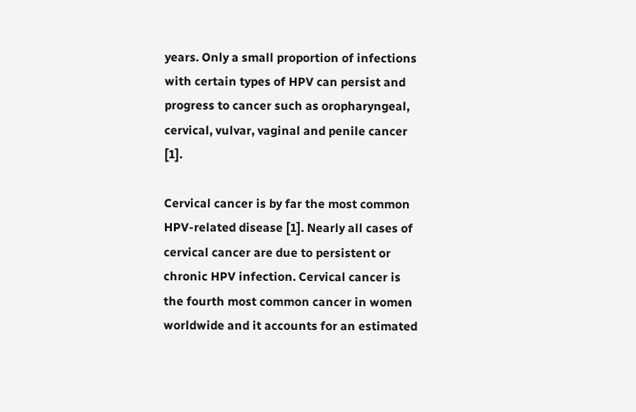years. Only a small proportion of infections with certain types of HPV can persist and progress to cancer such as oropharyngeal, cervical, vulvar, vaginal and penile cancer [1].

Cervical cancer is by far the most common HPV-related disease [1]. Nearly all cases of cervical cancer are due to persistent or chronic HPV infection. Cervical cancer is the fourth most common cancer in women worldwide and it accounts for an estimated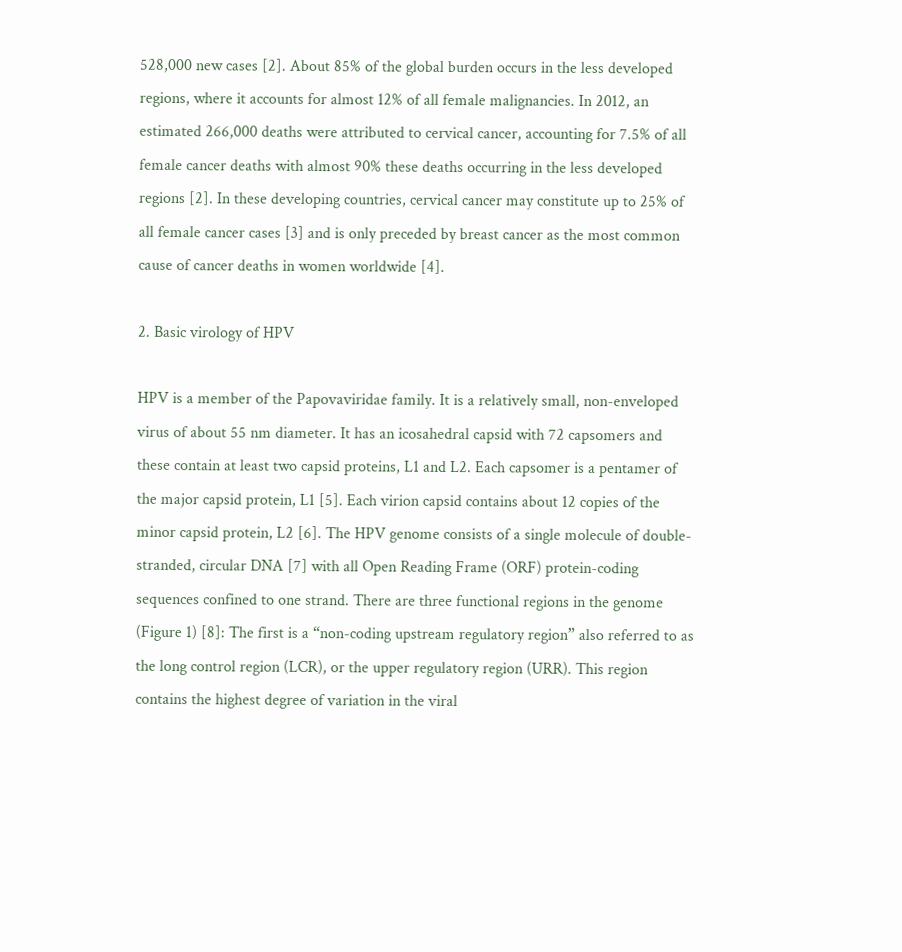528,000 new cases [2]. About 85% of the global burden occurs in the less developed regions, where it accounts for almost 12% of all female malignancies. In 2012, an estimated 266,000 deaths were attributed to cervical cancer, accounting for 7.5% of all female cancer deaths with almost 90% these deaths occurring in the less developed regions [2]. In these developing countries, cervical cancer may constitute up to 25% of all female cancer cases [3] and is only preceded by breast cancer as the most common cause of cancer deaths in women worldwide [4].

2. Basic virology of HPV

HPV is a member of the Papovaviridae family. It is a relatively small, non-enveloped virus of about 55 nm diameter. It has an icosahedral capsid with 72 capsomers and these contain at least two capsid proteins, L1 and L2. Each capsomer is a pentamer of the major capsid protein, L1 [5]. Each virion capsid contains about 12 copies of the minor capsid protein, L2 [6]. The HPV genome consists of a single molecule of double-stranded, circular DNA [7] with all Open Reading Frame (ORF) protein-coding sequences confined to one strand. There are three functional regions in the genome (Figure 1) [8]: The first is a “non-coding upstream regulatory region” also referred to as the long control region (LCR), or the upper regulatory region (URR). This region contains the highest degree of variation in the viral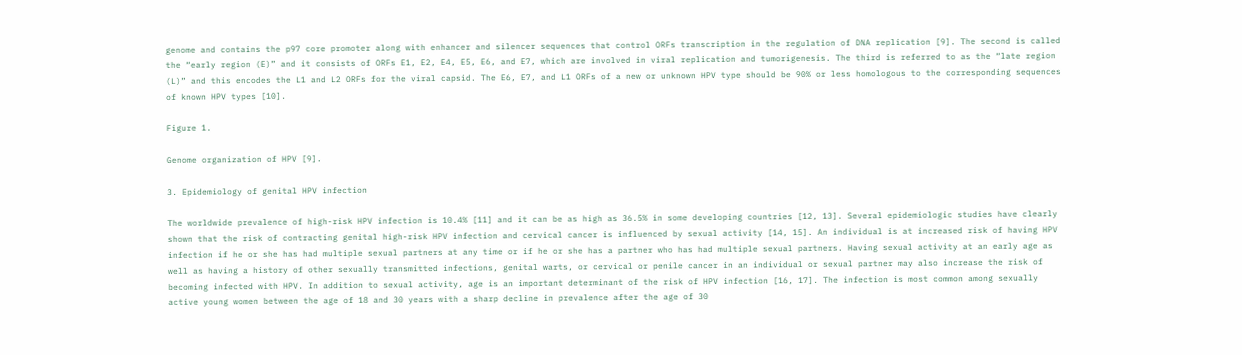genome and contains the p97 core promoter along with enhancer and silencer sequences that control ORFs transcription in the regulation of DNA replication [9]. The second is called the “early region (E)” and it consists of ORFs E1, E2, E4, E5, E6, and E7, which are involved in viral replication and tumorigenesis. The third is referred to as the “late region (L)” and this encodes the L1 and L2 ORFs for the viral capsid. The E6, E7, and L1 ORFs of a new or unknown HPV type should be 90% or less homologous to the corresponding sequences of known HPV types [10].

Figure 1.

Genome organization of HPV [9].

3. Epidemiology of genital HPV infection

The worldwide prevalence of high-risk HPV infection is 10.4% [11] and it can be as high as 36.5% in some developing countries [12, 13]. Several epidemiologic studies have clearly shown that the risk of contracting genital high-risk HPV infection and cervical cancer is influenced by sexual activity [14, 15]. An individual is at increased risk of having HPV infection if he or she has had multiple sexual partners at any time or if he or she has a partner who has had multiple sexual partners. Having sexual activity at an early age as well as having a history of other sexually transmitted infections, genital warts, or cervical or penile cancer in an individual or sexual partner may also increase the risk of becoming infected with HPV. In addition to sexual activity, age is an important determinant of the risk of HPV infection [16, 17]. The infection is most common among sexually active young women between the age of 18 and 30 years with a sharp decline in prevalence after the age of 30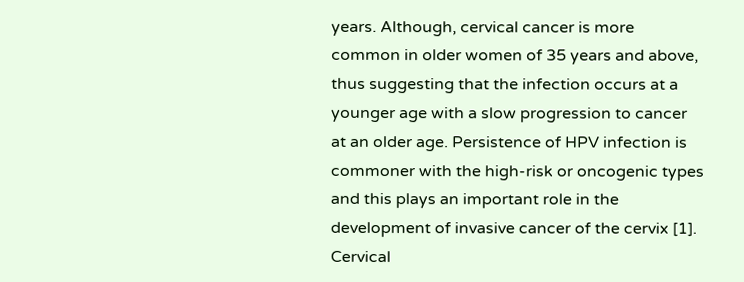years. Although, cervical cancer is more common in older women of 35 years and above, thus suggesting that the infection occurs at a younger age with a slow progression to cancer at an older age. Persistence of HPV infection is commoner with the high-risk or oncogenic types and this plays an important role in the development of invasive cancer of the cervix [1]. Cervical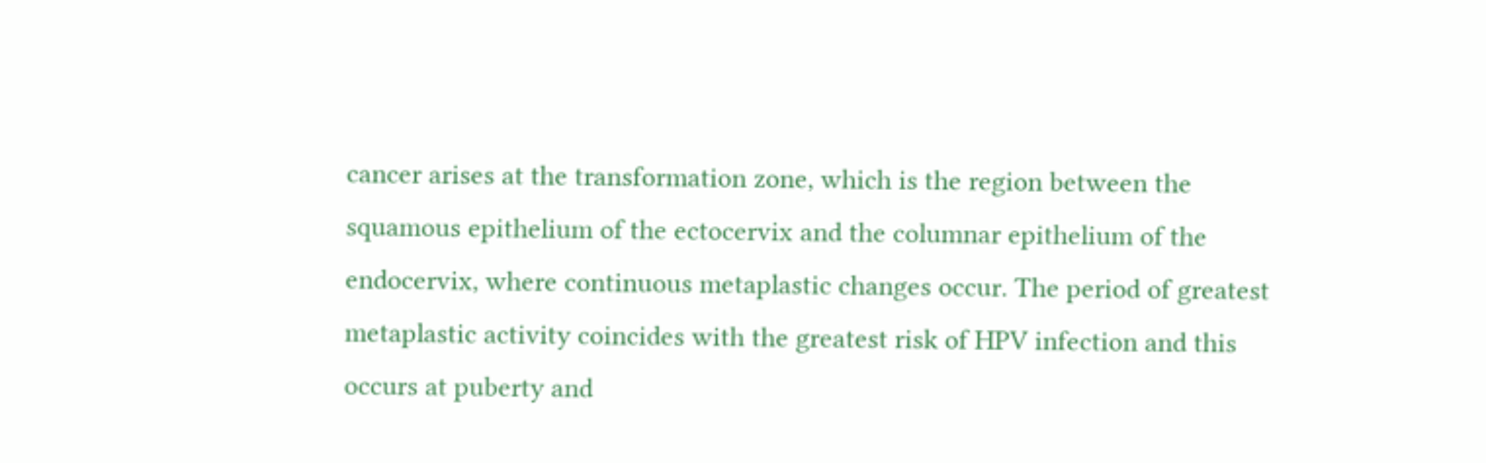cancer arises at the transformation zone, which is the region between the squamous epithelium of the ectocervix and the columnar epithelium of the endocervix, where continuous metaplastic changes occur. The period of greatest metaplastic activity coincides with the greatest risk of HPV infection and this occurs at puberty and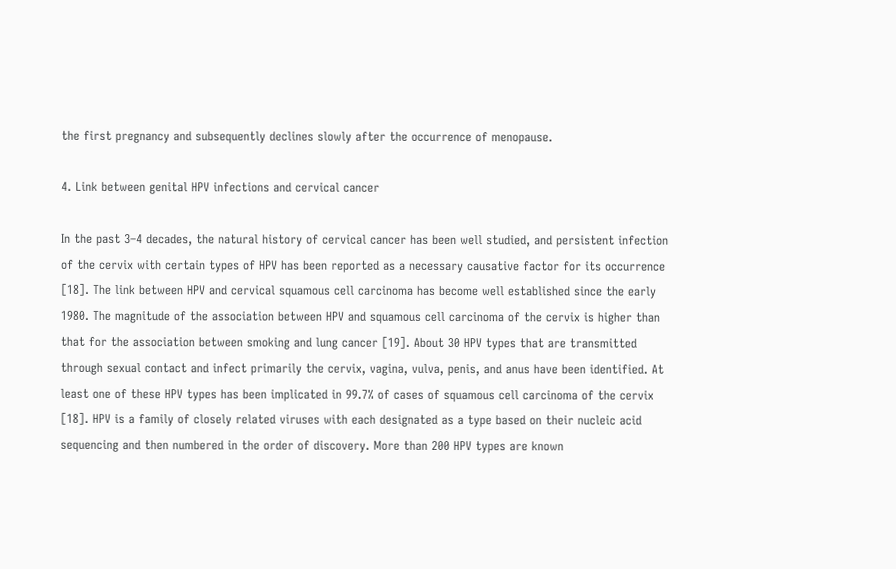the first pregnancy and subsequently declines slowly after the occurrence of menopause.

4. Link between genital HPV infections and cervical cancer

In the past 3–4 decades, the natural history of cervical cancer has been well studied, and persistent infection of the cervix with certain types of HPV has been reported as a necessary causative factor for its occurrence [18]. The link between HPV and cervical squamous cell carcinoma has become well established since the early 1980. The magnitude of the association between HPV and squamous cell carcinoma of the cervix is higher than that for the association between smoking and lung cancer [19]. About 30 HPV types that are transmitted through sexual contact and infect primarily the cervix, vagina, vulva, penis, and anus have been identified. At least one of these HPV types has been implicated in 99.7% of cases of squamous cell carcinoma of the cervix [18]. HPV is a family of closely related viruses with each designated as a type based on their nucleic acid sequencing and then numbered in the order of discovery. More than 200 HPV types are known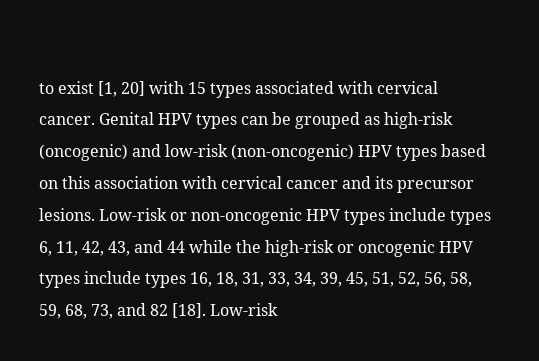to exist [1, 20] with 15 types associated with cervical cancer. Genital HPV types can be grouped as high-risk (oncogenic) and low-risk (non-oncogenic) HPV types based on this association with cervical cancer and its precursor lesions. Low-risk or non-oncogenic HPV types include types 6, 11, 42, 43, and 44 while the high-risk or oncogenic HPV types include types 16, 18, 31, 33, 34, 39, 45, 51, 52, 56, 58, 59, 68, 73, and 82 [18]. Low-risk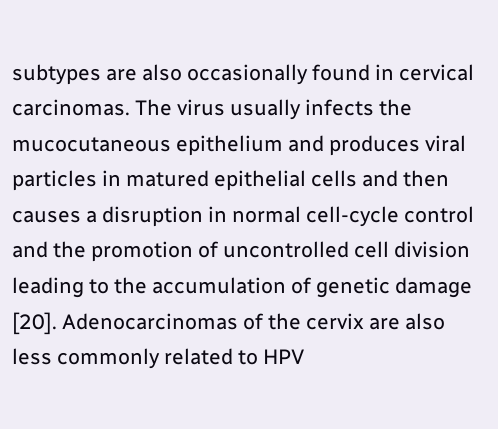subtypes are also occasionally found in cervical carcinomas. The virus usually infects the mucocutaneous epithelium and produces viral particles in matured epithelial cells and then causes a disruption in normal cell-cycle control and the promotion of uncontrolled cell division leading to the accumulation of genetic damage [20]. Adenocarcinomas of the cervix are also less commonly related to HPV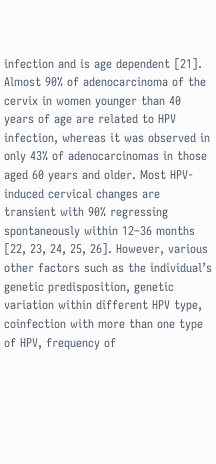infection and is age dependent [21]. Almost 90% of adenocarcinoma of the cervix in women younger than 40 years of age are related to HPV infection, whereas it was observed in only 43% of adenocarcinomas in those aged 60 years and older. Most HPV-induced cervical changes are transient with 90% regressing spontaneously within 12–36 months [22, 23, 24, 25, 26]. However, various other factors such as the individual’s genetic predisposition, genetic variation within different HPV type, coinfection with more than one type of HPV, frequency of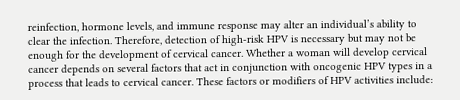reinfection, hormone levels, and immune response may alter an individual’s ability to clear the infection. Therefore, detection of high-risk HPV is necessary but may not be enough for the development of cervical cancer. Whether a woman will develop cervical cancer depends on several factors that act in conjunction with oncogenic HPV types in a process that leads to cervical cancer. These factors or modifiers of HPV activities include: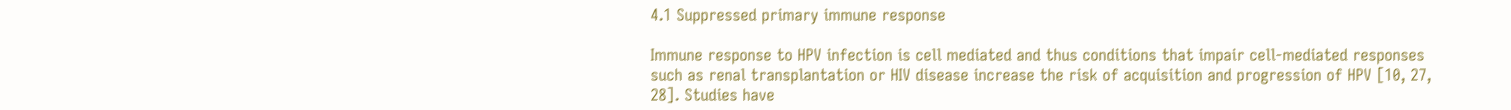4.1 Suppressed primary immune response

Immune response to HPV infection is cell mediated and thus conditions that impair cell-mediated responses such as renal transplantation or HIV disease increase the risk of acquisition and progression of HPV [10, 27, 28]. Studies have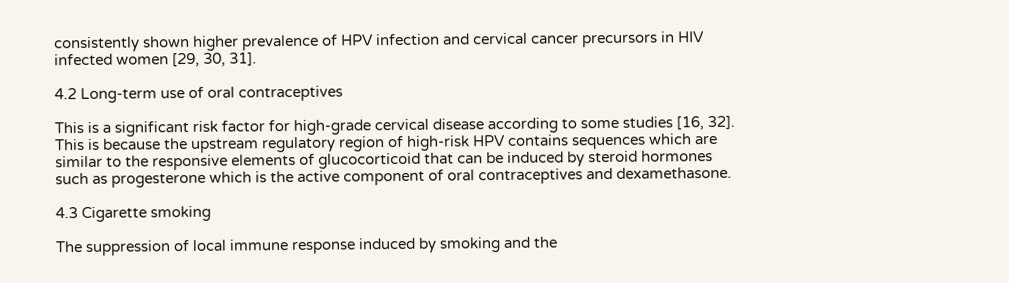consistently shown higher prevalence of HPV infection and cervical cancer precursors in HIV infected women [29, 30, 31].

4.2 Long-term use of oral contraceptives

This is a significant risk factor for high-grade cervical disease according to some studies [16, 32]. This is because the upstream regulatory region of high-risk HPV contains sequences which are similar to the responsive elements of glucocorticoid that can be induced by steroid hormones such as progesterone which is the active component of oral contraceptives and dexamethasone.

4.3 Cigarette smoking

The suppression of local immune response induced by smoking and the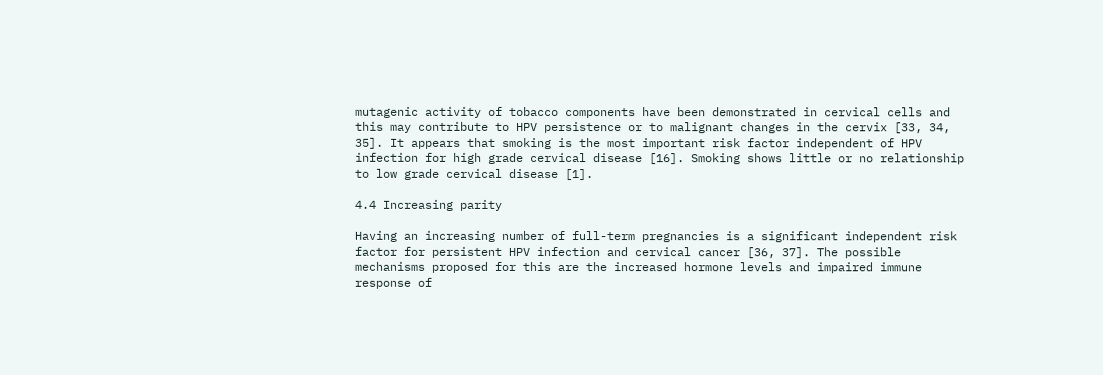mutagenic activity of tobacco components have been demonstrated in cervical cells and this may contribute to HPV persistence or to malignant changes in the cervix [33, 34, 35]. It appears that smoking is the most important risk factor independent of HPV infection for high grade cervical disease [16]. Smoking shows little or no relationship to low grade cervical disease [1].

4.4 Increasing parity

Having an increasing number of full-term pregnancies is a significant independent risk factor for persistent HPV infection and cervical cancer [36, 37]. The possible mechanisms proposed for this are the increased hormone levels and impaired immune response of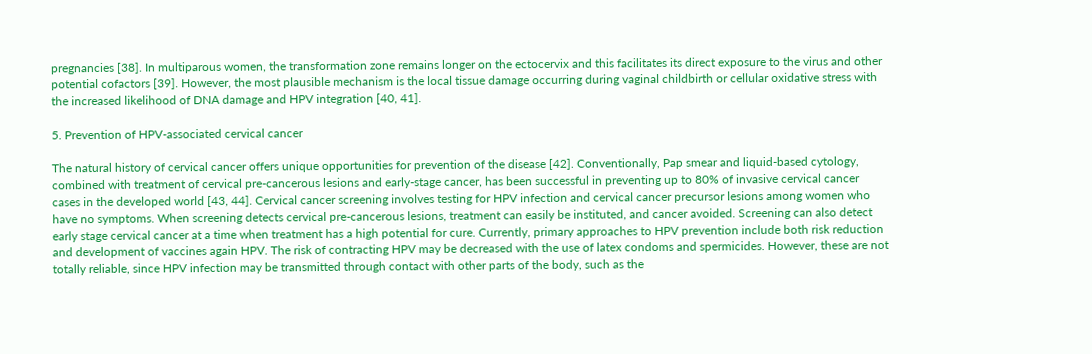pregnancies [38]. In multiparous women, the transformation zone remains longer on the ectocervix and this facilitates its direct exposure to the virus and other potential cofactors [39]. However, the most plausible mechanism is the local tissue damage occurring during vaginal childbirth or cellular oxidative stress with the increased likelihood of DNA damage and HPV integration [40, 41].

5. Prevention of HPV-associated cervical cancer

The natural history of cervical cancer offers unique opportunities for prevention of the disease [42]. Conventionally, Pap smear and liquid-based cytology, combined with treatment of cervical pre-cancerous lesions and early-stage cancer, has been successful in preventing up to 80% of invasive cervical cancer cases in the developed world [43, 44]. Cervical cancer screening involves testing for HPV infection and cervical cancer precursor lesions among women who have no symptoms. When screening detects cervical pre-cancerous lesions, treatment can easily be instituted, and cancer avoided. Screening can also detect early stage cervical cancer at a time when treatment has a high potential for cure. Currently, primary approaches to HPV prevention include both risk reduction and development of vaccines again HPV. The risk of contracting HPV may be decreased with the use of latex condoms and spermicides. However, these are not totally reliable, since HPV infection may be transmitted through contact with other parts of the body, such as the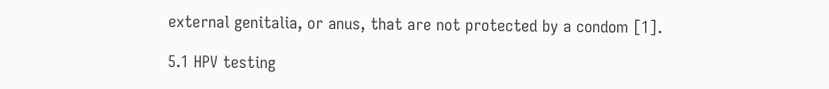external genitalia, or anus, that are not protected by a condom [1].

5.1 HPV testing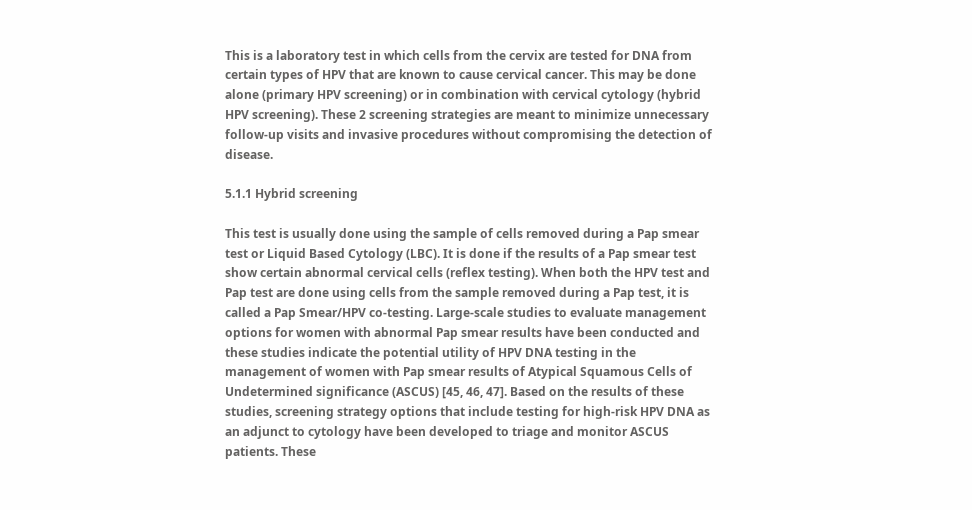This is a laboratory test in which cells from the cervix are tested for DNA from certain types of HPV that are known to cause cervical cancer. This may be done alone (primary HPV screening) or in combination with cervical cytology (hybrid HPV screening). These 2 screening strategies are meant to minimize unnecessary follow-up visits and invasive procedures without compromising the detection of disease.

5.1.1 Hybrid screening

This test is usually done using the sample of cells removed during a Pap smear test or Liquid Based Cytology (LBC). It is done if the results of a Pap smear test show certain abnormal cervical cells (reflex testing). When both the HPV test and Pap test are done using cells from the sample removed during a Pap test, it is called a Pap Smear/HPV co-testing. Large-scale studies to evaluate management options for women with abnormal Pap smear results have been conducted and these studies indicate the potential utility of HPV DNA testing in the management of women with Pap smear results of Atypical Squamous Cells of Undetermined significance (ASCUS) [45, 46, 47]. Based on the results of these studies, screening strategy options that include testing for high-risk HPV DNA as an adjunct to cytology have been developed to triage and monitor ASCUS patients. These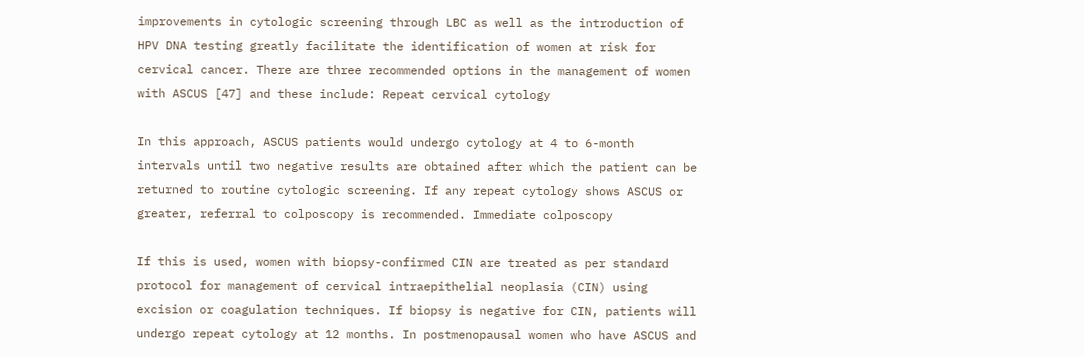improvements in cytologic screening through LBC as well as the introduction of HPV DNA testing greatly facilitate the identification of women at risk for cervical cancer. There are three recommended options in the management of women with ASCUS [47] and these include: Repeat cervical cytology

In this approach, ASCUS patients would undergo cytology at 4 to 6-month intervals until two negative results are obtained after which the patient can be returned to routine cytologic screening. If any repeat cytology shows ASCUS or greater, referral to colposcopy is recommended. Immediate colposcopy

If this is used, women with biopsy-confirmed CIN are treated as per standard protocol for management of cervical intraepithelial neoplasia (CIN) using excision or coagulation techniques. If biopsy is negative for CIN, patients will undergo repeat cytology at 12 months. In postmenopausal women who have ASCUS and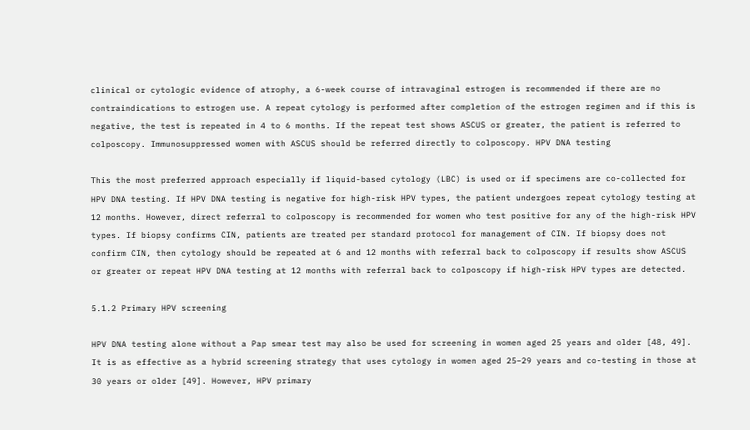clinical or cytologic evidence of atrophy, a 6-week course of intravaginal estrogen is recommended if there are no contraindications to estrogen use. A repeat cytology is performed after completion of the estrogen regimen and if this is negative, the test is repeated in 4 to 6 months. If the repeat test shows ASCUS or greater, the patient is referred to colposcopy. Immunosuppressed women with ASCUS should be referred directly to colposcopy. HPV DNA testing

This the most preferred approach especially if liquid-based cytology (LBC) is used or if specimens are co-collected for HPV DNA testing. If HPV DNA testing is negative for high-risk HPV types, the patient undergoes repeat cytology testing at 12 months. However, direct referral to colposcopy is recommended for women who test positive for any of the high-risk HPV types. If biopsy confirms CIN, patients are treated per standard protocol for management of CIN. If biopsy does not confirm CIN, then cytology should be repeated at 6 and 12 months with referral back to colposcopy if results show ASCUS or greater or repeat HPV DNA testing at 12 months with referral back to colposcopy if high-risk HPV types are detected.

5.1.2 Primary HPV screening

HPV DNA testing alone without a Pap smear test may also be used for screening in women aged 25 years and older [48, 49]. It is as effective as a hybrid screening strategy that uses cytology in women aged 25–29 years and co-testing in those at 30 years or older [49]. However, HPV primary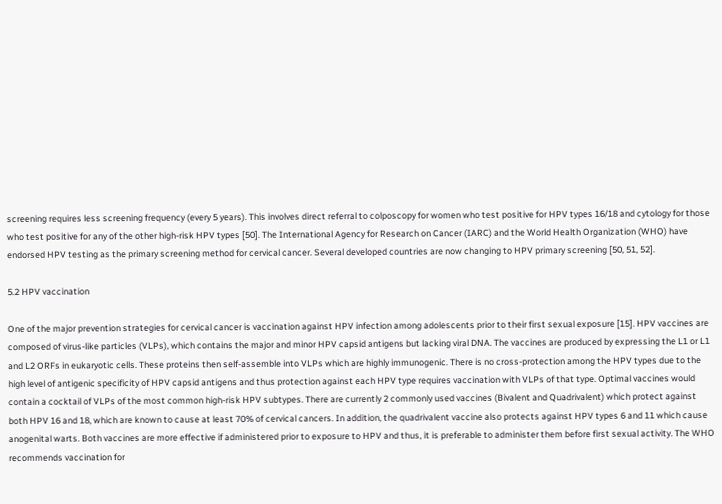screening requires less screening frequency (every 5 years). This involves direct referral to colposcopy for women who test positive for HPV types 16/18 and cytology for those who test positive for any of the other high-risk HPV types [50]. The International Agency for Research on Cancer (IARC) and the World Health Organization (WHO) have endorsed HPV testing as the primary screening method for cervical cancer. Several developed countries are now changing to HPV primary screening [50, 51, 52].

5.2 HPV vaccination

One of the major prevention strategies for cervical cancer is vaccination against HPV infection among adolescents prior to their first sexual exposure [15]. HPV vaccines are composed of virus-like particles (VLPs), which contains the major and minor HPV capsid antigens but lacking viral DNA. The vaccines are produced by expressing the L1 or L1 and L2 ORFs in eukaryotic cells. These proteins then self-assemble into VLPs which are highly immunogenic. There is no cross-protection among the HPV types due to the high level of antigenic specificity of HPV capsid antigens and thus protection against each HPV type requires vaccination with VLPs of that type. Optimal vaccines would contain a cocktail of VLPs of the most common high-risk HPV subtypes. There are currently 2 commonly used vaccines (Bivalent and Quadrivalent) which protect against both HPV 16 and 18, which are known to cause at least 70% of cervical cancers. In addition, the quadrivalent vaccine also protects against HPV types 6 and 11 which cause anogenital warts. Both vaccines are more effective if administered prior to exposure to HPV and thus, it is preferable to administer them before first sexual activity. The WHO recommends vaccination for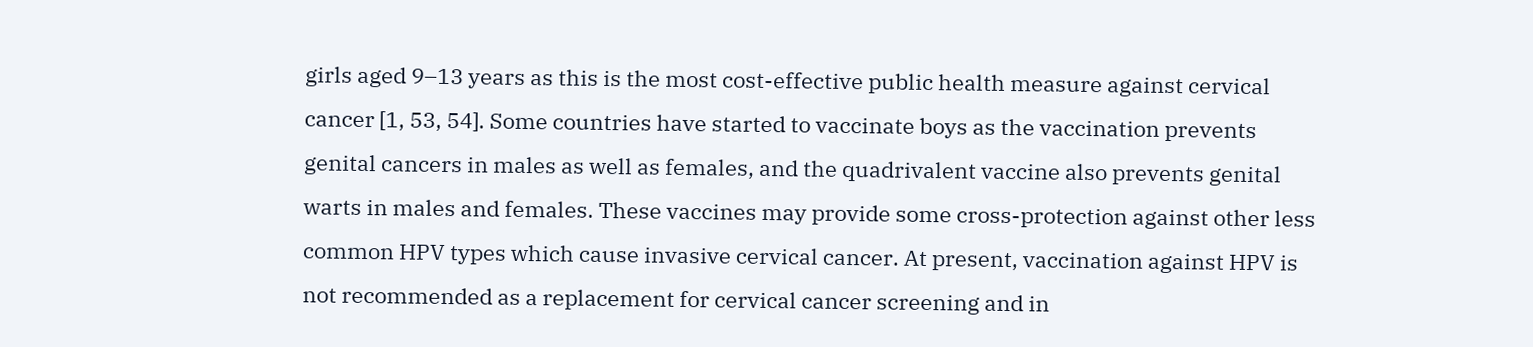girls aged 9–13 years as this is the most cost-effective public health measure against cervical cancer [1, 53, 54]. Some countries have started to vaccinate boys as the vaccination prevents genital cancers in males as well as females, and the quadrivalent vaccine also prevents genital warts in males and females. These vaccines may provide some cross-protection against other less common HPV types which cause invasive cervical cancer. At present, vaccination against HPV is not recommended as a replacement for cervical cancer screening and in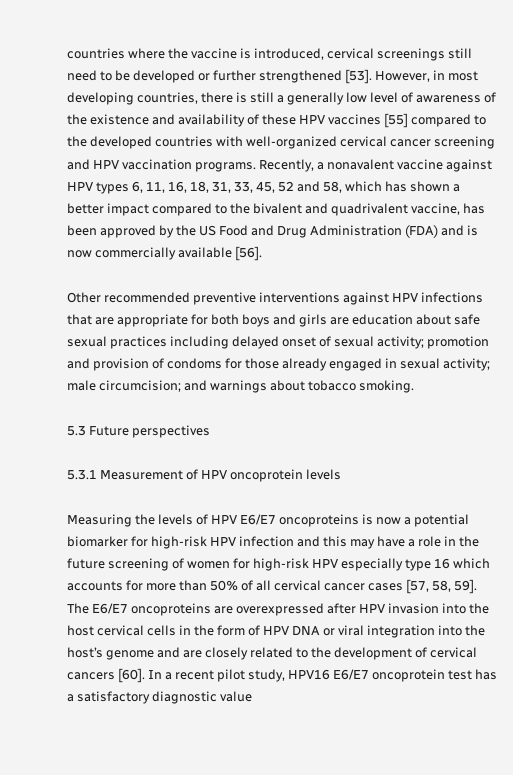countries where the vaccine is introduced, cervical screenings still need to be developed or further strengthened [53]. However, in most developing countries, there is still a generally low level of awareness of the existence and availability of these HPV vaccines [55] compared to the developed countries with well-organized cervical cancer screening and HPV vaccination programs. Recently, a nonavalent vaccine against HPV types 6, 11, 16, 18, 31, 33, 45, 52 and 58, which has shown a better impact compared to the bivalent and quadrivalent vaccine, has been approved by the US Food and Drug Administration (FDA) and is now commercially available [56].

Other recommended preventive interventions against HPV infections that are appropriate for both boys and girls are education about safe sexual practices including delayed onset of sexual activity; promotion and provision of condoms for those already engaged in sexual activity; male circumcision; and warnings about tobacco smoking.

5.3 Future perspectives

5.3.1 Measurement of HPV oncoprotein levels

Measuring the levels of HPV E6/E7 oncoproteins is now a potential biomarker for high-risk HPV infection and this may have a role in the future screening of women for high-risk HPV especially type 16 which accounts for more than 50% of all cervical cancer cases [57, 58, 59]. The E6/E7 oncoproteins are overexpressed after HPV invasion into the host cervical cells in the form of HPV DNA or viral integration into the host’s genome and are closely related to the development of cervical cancers [60]. In a recent pilot study, HPV16 E6/E7 oncoprotein test has a satisfactory diagnostic value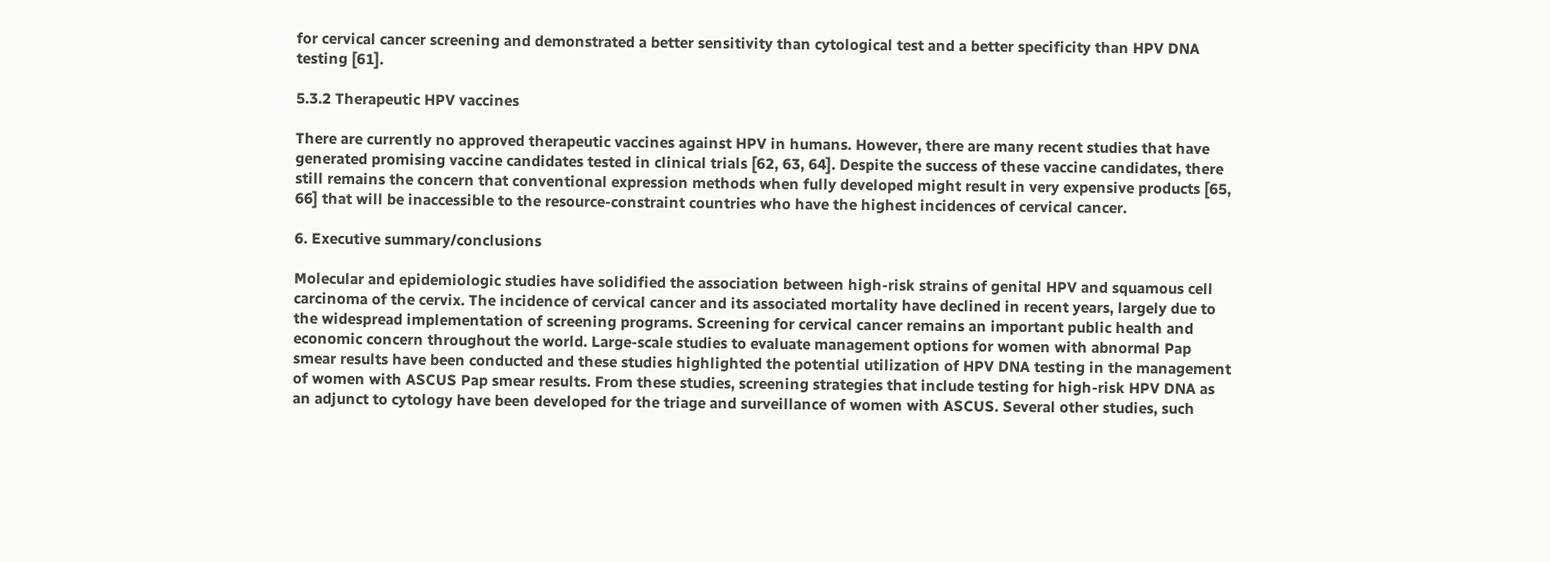for cervical cancer screening and demonstrated a better sensitivity than cytological test and a better specificity than HPV DNA testing [61].

5.3.2 Therapeutic HPV vaccines

There are currently no approved therapeutic vaccines against HPV in humans. However, there are many recent studies that have generated promising vaccine candidates tested in clinical trials [62, 63, 64]. Despite the success of these vaccine candidates, there still remains the concern that conventional expression methods when fully developed might result in very expensive products [65, 66] that will be inaccessible to the resource-constraint countries who have the highest incidences of cervical cancer.

6. Executive summary/conclusions

Molecular and epidemiologic studies have solidified the association between high-risk strains of genital HPV and squamous cell carcinoma of the cervix. The incidence of cervical cancer and its associated mortality have declined in recent years, largely due to the widespread implementation of screening programs. Screening for cervical cancer remains an important public health and economic concern throughout the world. Large-scale studies to evaluate management options for women with abnormal Pap smear results have been conducted and these studies highlighted the potential utilization of HPV DNA testing in the management of women with ASCUS Pap smear results. From these studies, screening strategies that include testing for high-risk HPV DNA as an adjunct to cytology have been developed for the triage and surveillance of women with ASCUS. Several other studies, such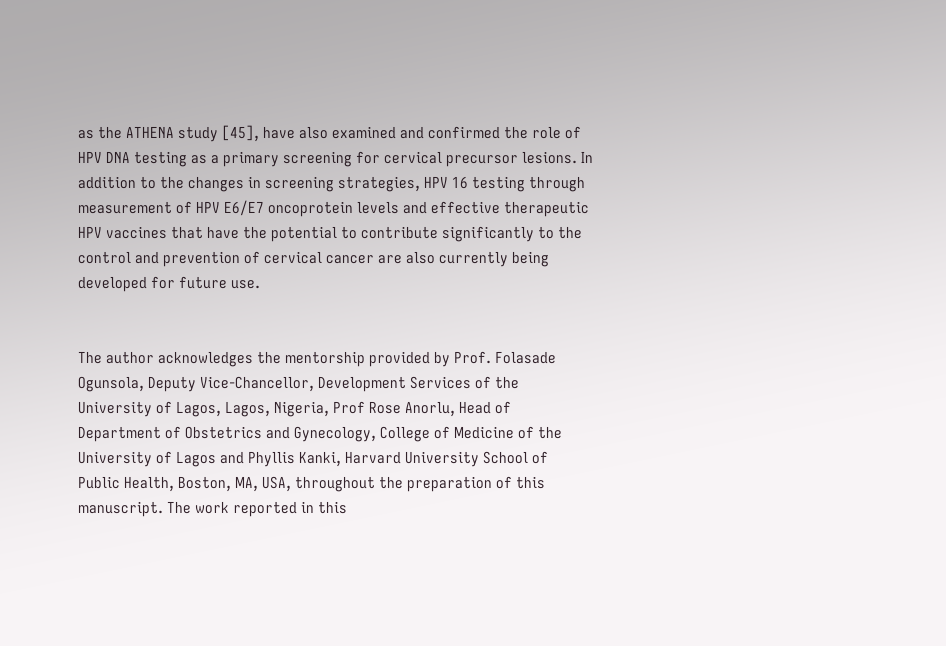as the ATHENA study [45], have also examined and confirmed the role of HPV DNA testing as a primary screening for cervical precursor lesions. In addition to the changes in screening strategies, HPV 16 testing through measurement of HPV E6/E7 oncoprotein levels and effective therapeutic HPV vaccines that have the potential to contribute significantly to the control and prevention of cervical cancer are also currently being developed for future use.


The author acknowledges the mentorship provided by Prof. Folasade Ogunsola, Deputy Vice-Chancellor, Development Services of the University of Lagos, Lagos, Nigeria, Prof Rose Anorlu, Head of Department of Obstetrics and Gynecology, College of Medicine of the University of Lagos and Phyllis Kanki, Harvard University School of Public Health, Boston, MA, USA, throughout the preparation of this manuscript. The work reported in this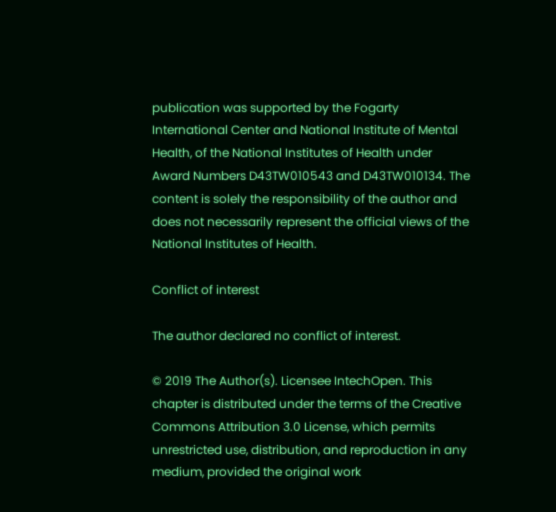publication was supported by the Fogarty International Center and National Institute of Mental Health, of the National Institutes of Health under Award Numbers D43TW010543 and D43TW010134. The content is solely the responsibility of the author and does not necessarily represent the official views of the National Institutes of Health.

Conflict of interest

The author declared no conflict of interest.

© 2019 The Author(s). Licensee IntechOpen. This chapter is distributed under the terms of the Creative Commons Attribution 3.0 License, which permits unrestricted use, distribution, and reproduction in any medium, provided the original work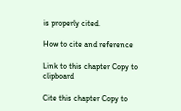is properly cited.

How to cite and reference

Link to this chapter Copy to clipboard

Cite this chapter Copy to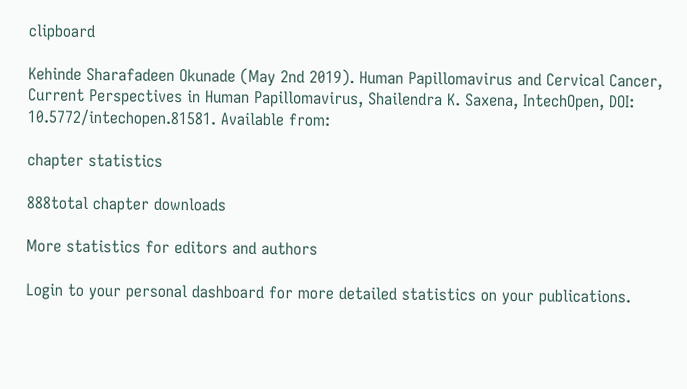clipboard

Kehinde Sharafadeen Okunade (May 2nd 2019). Human Papillomavirus and Cervical Cancer, Current Perspectives in Human Papillomavirus, Shailendra K. Saxena, IntechOpen, DOI: 10.5772/intechopen.81581. Available from:

chapter statistics

888total chapter downloads

More statistics for editors and authors

Login to your personal dashboard for more detailed statistics on your publications.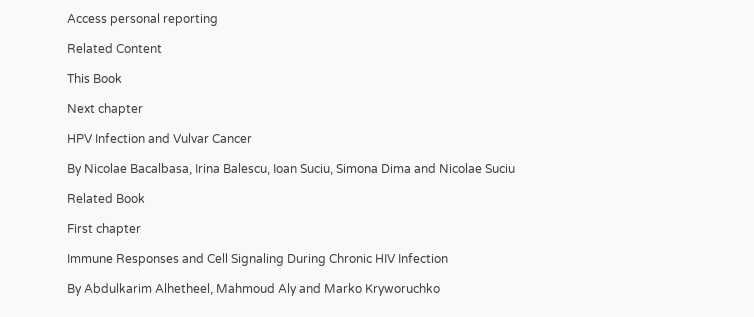Access personal reporting

Related Content

This Book

Next chapter

HPV Infection and Vulvar Cancer

By Nicolae Bacalbasa, Irina Balescu, Ioan Suciu, Simona Dima and Nicolae Suciu

Related Book

First chapter

Immune Responses and Cell Signaling During Chronic HIV Infection

By Abdulkarim Alhetheel, Mahmoud Aly and Marko Kryworuchko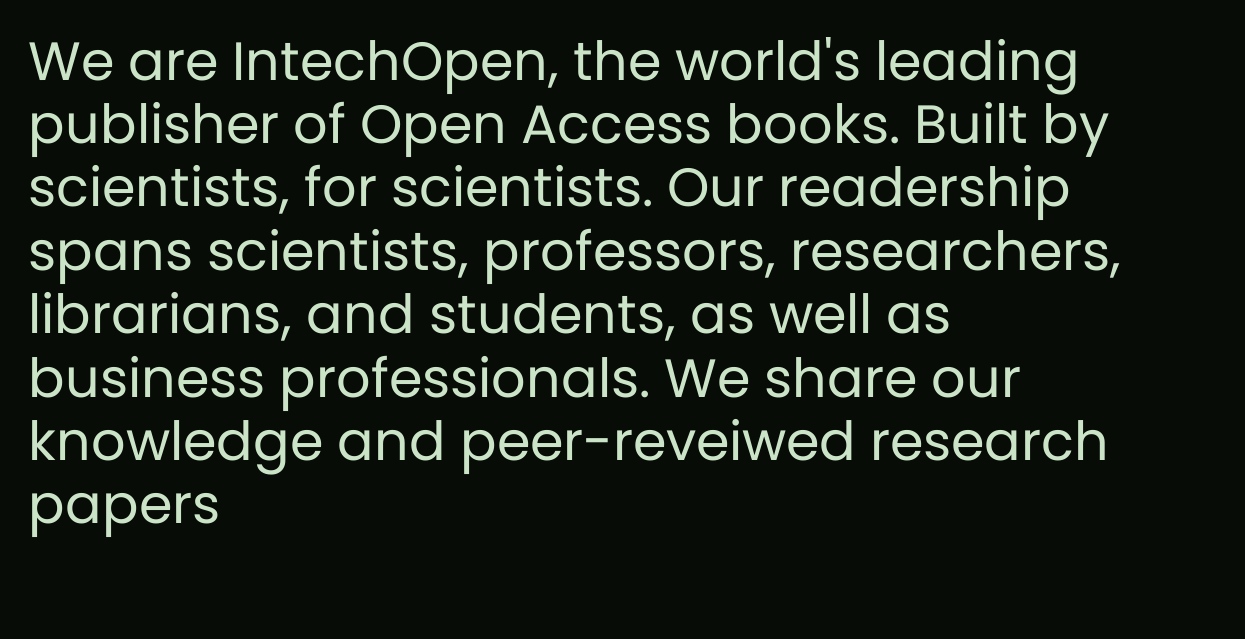We are IntechOpen, the world's leading publisher of Open Access books. Built by scientists, for scientists. Our readership spans scientists, professors, researchers, librarians, and students, as well as business professionals. We share our knowledge and peer-reveiwed research papers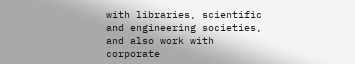with libraries, scientific and engineering societies, and also work with corporate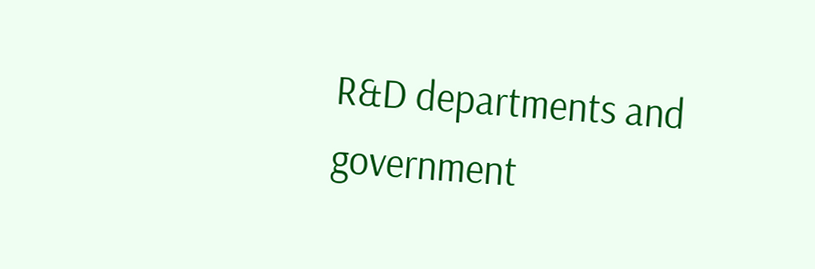R&D departments and government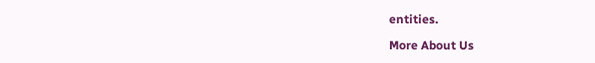entities.

More About Us